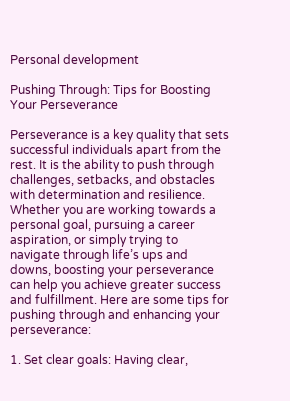Personal development

Pushing Through: Tips for Boosting Your Perseverance

Perseverance is a key quality that sets successful individuals apart from the rest. It is the ability to push through challenges, setbacks, and obstacles with determination and resilience. Whether you are working towards a personal goal, pursuing a career aspiration, or simply trying to navigate through life’s ups and downs, boosting your perseverance can help you achieve greater success and fulfillment. Here are some tips for pushing through and enhancing your perseverance:

1. Set clear goals: Having clear,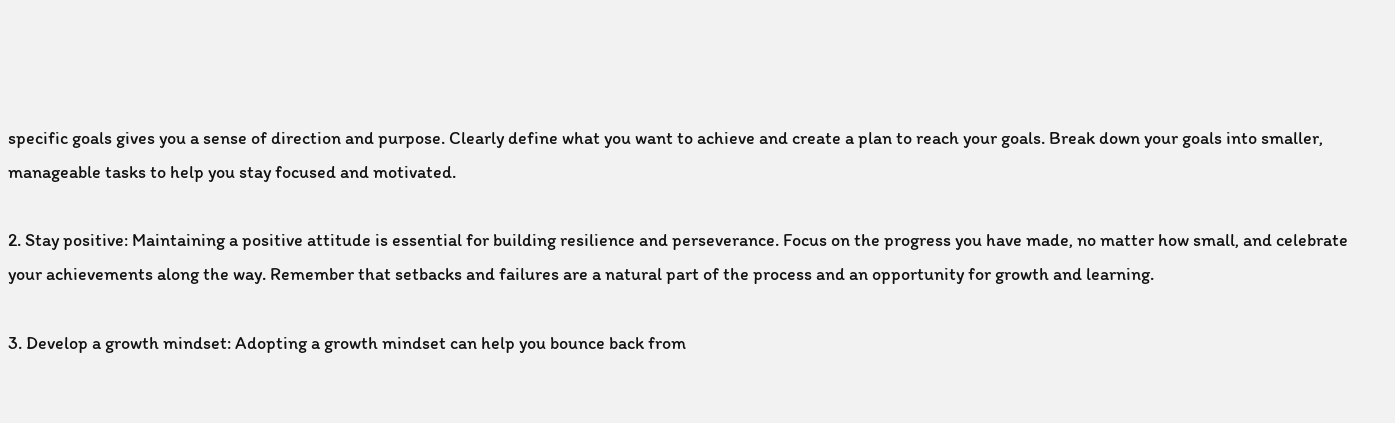specific goals gives you a sense of direction and purpose. Clearly define what you want to achieve and create a plan to reach your goals. Break down your goals into smaller, manageable tasks to help you stay focused and motivated.

2. Stay positive: Maintaining a positive attitude is essential for building resilience and perseverance. Focus on the progress you have made, no matter how small, and celebrate your achievements along the way. Remember that setbacks and failures are a natural part of the process and an opportunity for growth and learning.

3. Develop a growth mindset: Adopting a growth mindset can help you bounce back from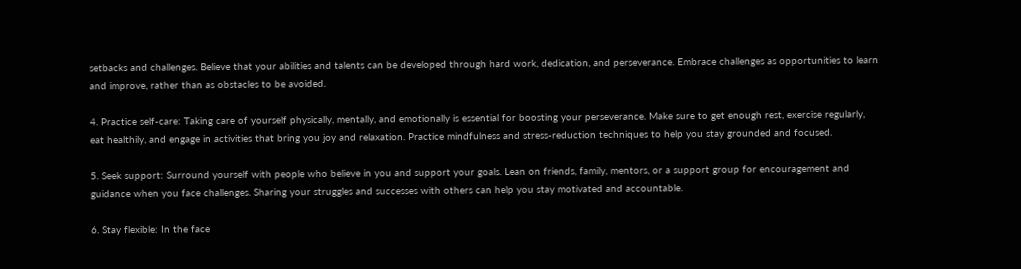setbacks and challenges. Believe that your abilities and talents can be developed through hard work, dedication, and perseverance. Embrace challenges as opportunities to learn and improve, rather than as obstacles to be avoided.

4. Practice self-care: Taking care of yourself physically, mentally, and emotionally is essential for boosting your perseverance. Make sure to get enough rest, exercise regularly, eat healthily, and engage in activities that bring you joy and relaxation. Practice mindfulness and stress-reduction techniques to help you stay grounded and focused.

5. Seek support: Surround yourself with people who believe in you and support your goals. Lean on friends, family, mentors, or a support group for encouragement and guidance when you face challenges. Sharing your struggles and successes with others can help you stay motivated and accountable.

6. Stay flexible: In the face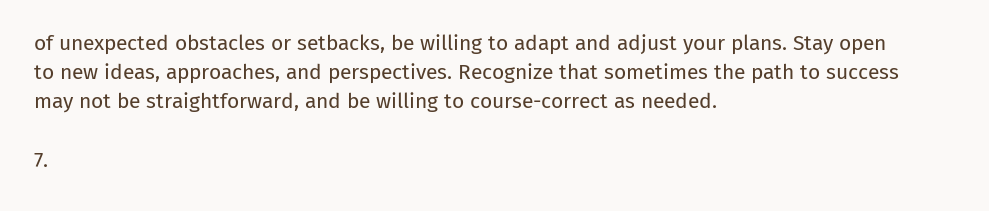of unexpected obstacles or setbacks, be willing to adapt and adjust your plans. Stay open to new ideas, approaches, and perspectives. Recognize that sometimes the path to success may not be straightforward, and be willing to course-correct as needed.

7.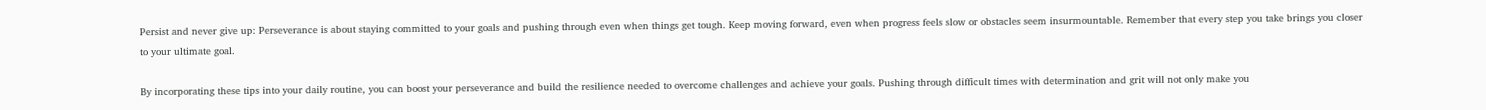Persist and never give up: Perseverance is about staying committed to your goals and pushing through even when things get tough. Keep moving forward, even when progress feels slow or obstacles seem insurmountable. Remember that every step you take brings you closer to your ultimate goal.

By incorporating these tips into your daily routine, you can boost your perseverance and build the resilience needed to overcome challenges and achieve your goals. Pushing through difficult times with determination and grit will not only make you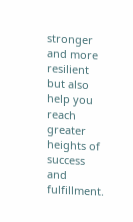stronger and more resilient but also help you reach greater heights of success and fulfillment.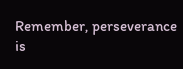Remember, perseverance is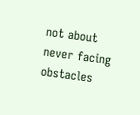not about never facing obstacles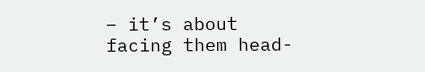– it’s about facing them head-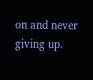on and never giving up.